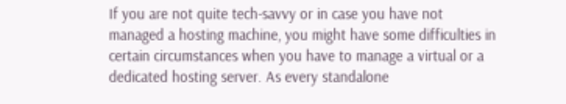If you are not quite tech-savvy or in case you have not managed a hosting machine, you might have some difficulties in certain circumstances when you have to manage a virtual or a dedicated hosting server. As every standalone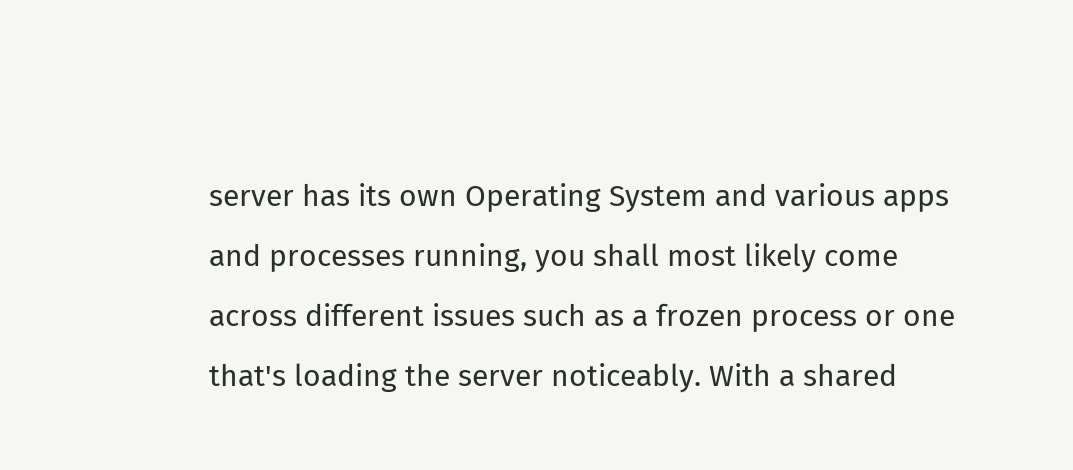server has its own Operating System and various apps and processes running, you shall most likely come across different issues such as a frozen process or one that's loading the server noticeably. With a shared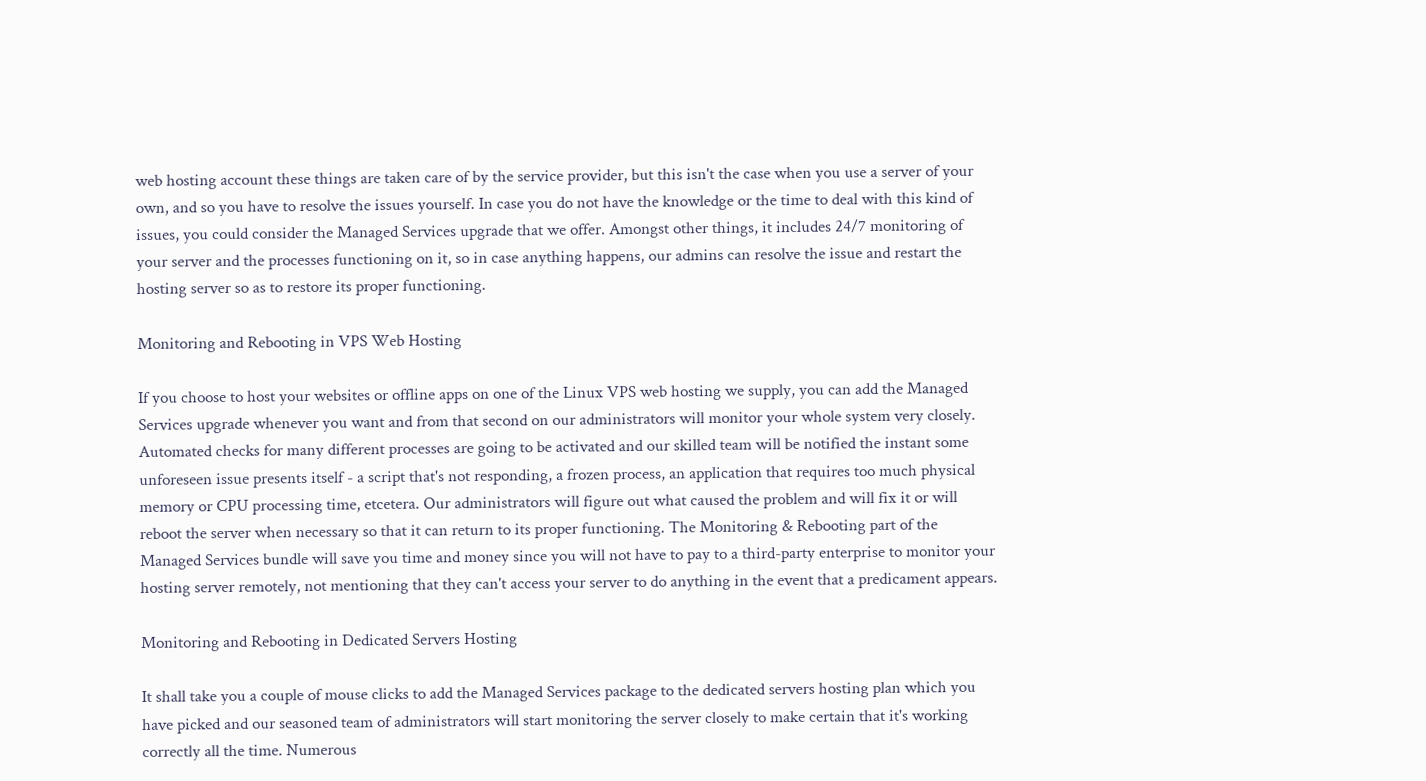web hosting account these things are taken care of by the service provider, but this isn't the case when you use a server of your own, and so you have to resolve the issues yourself. In case you do not have the knowledge or the time to deal with this kind of issues, you could consider the Managed Services upgrade that we offer. Amongst other things, it includes 24/7 monitoring of your server and the processes functioning on it, so in case anything happens, our admins can resolve the issue and restart the hosting server so as to restore its proper functioning.

Monitoring and Rebooting in VPS Web Hosting

If you choose to host your websites or offline apps on one of the Linux VPS web hosting we supply, you can add the Managed Services upgrade whenever you want and from that second on our administrators will monitor your whole system very closely. Automated checks for many different processes are going to be activated and our skilled team will be notified the instant some unforeseen issue presents itself - a script that's not responding, a frozen process, an application that requires too much physical memory or CPU processing time, etcetera. Our administrators will figure out what caused the problem and will fix it or will reboot the server when necessary so that it can return to its proper functioning. The Monitoring & Rebooting part of the Managed Services bundle will save you time and money since you will not have to pay to a third-party enterprise to monitor your hosting server remotely, not mentioning that they can't access your server to do anything in the event that a predicament appears.

Monitoring and Rebooting in Dedicated Servers Hosting

It shall take you a couple of mouse clicks to add the Managed Services package to the dedicated servers hosting plan which you have picked and our seasoned team of administrators will start monitoring the server closely to make certain that it's working correctly all the time. Numerous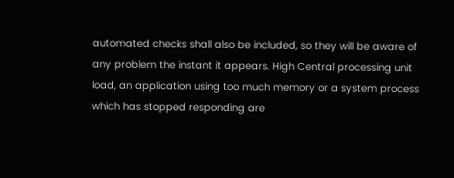automated checks shall also be included, so they will be aware of any problem the instant it appears. High Central processing unit load, an application using too much memory or a system process which has stopped responding are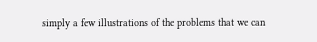simply a few illustrations of the problems that we can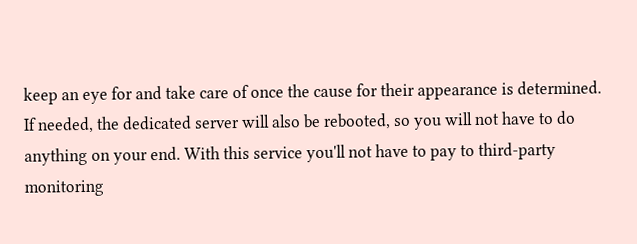keep an eye for and take care of once the cause for their appearance is determined. If needed, the dedicated server will also be rebooted, so you will not have to do anything on your end. With this service you'll not have to pay to third-party monitoring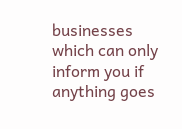businesses which can only inform you if anything goes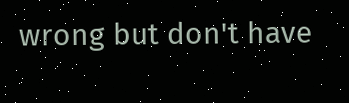wrong but don't have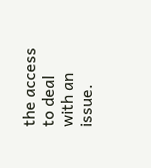the access to deal with an issue.